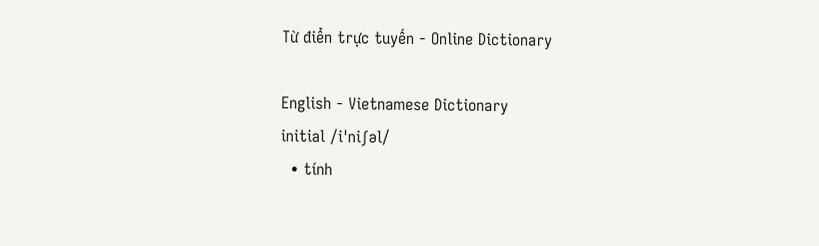Từ điển trực tuyến - Online Dictionary

English - Vietnamese Dictionary
initial /i'niʃəl/
  • tính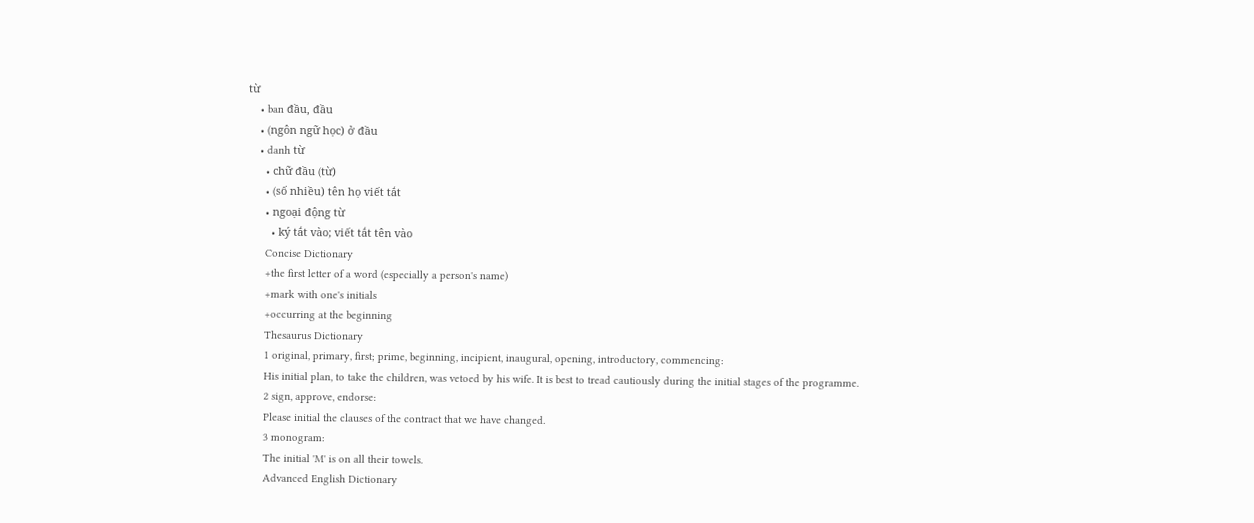từ
    • ban đầu, đầu
    • (ngôn ngữ học) ở đầu
    • danh từ
      • chữ đầu (từ)
      • (số nhiều) tên họ viết tắt
      • ngoại động từ
        • ký tắt vào; viết tắt tên vào
      Concise Dictionary
      +the first letter of a word (especially a person's name)
      +mark with one's initials
      +occurring at the beginning
      Thesaurus Dictionary
      1 original, primary, first; prime, beginning, incipient, inaugural, opening, introductory, commencing:
      His initial plan, to take the children, was vetoed by his wife. It is best to tread cautiously during the initial stages of the programme.
      2 sign, approve, endorse:
      Please initial the clauses of the contract that we have changed.
      3 monogram:
      The initial 'M' is on all their towels.
      Advanced English Dictionary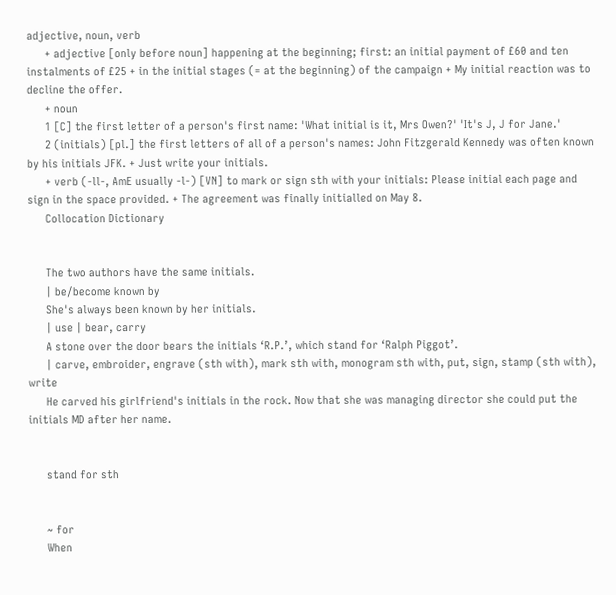adjective, noun, verb
      + adjective [only before noun] happening at the beginning; first: an initial payment of £60 and ten instalments of £25 + in the initial stages (= at the beginning) of the campaign + My initial reaction was to decline the offer.
      + noun
      1 [C] the first letter of a person's first name: 'What initial is it, Mrs Owen?' 'It's J, J for Jane.'
      2 (initials) [pl.] the first letters of all of a person's names: John Fitzgerald Kennedy was often known by his initials JFK. + Just write your initials.
      + verb (-ll-, AmE usually -l-) [VN] to mark or sign sth with your initials: Please initial each page and sign in the space provided. + The agreement was finally initialled on May 8.
      Collocation Dictionary


      The two authors have the same initials.
      | be/become known by
      She's always been known by her initials.
      | use | bear, carry
      A stone over the door bears the initials ‘R.P.’, which stand for ‘Ralph Piggot’.
      | carve, embroider, engrave (sth with), mark sth with, monogram sth with, put, sign, stamp (sth with), write
      He carved his girlfriend's initials in the rock. Now that she was managing director she could put the initials MD after her name.


      stand for sth


      ~ for
      When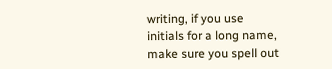writing, if you use initials for a long name, make sure you spell out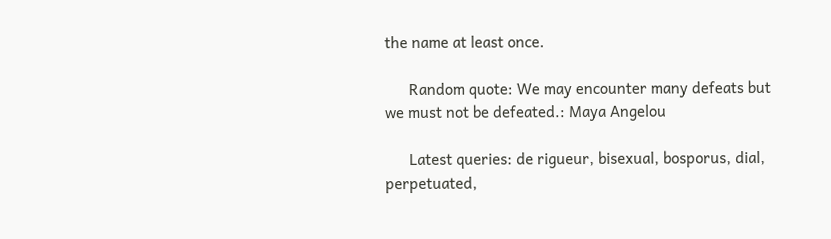the name at least once.

      Random quote: We may encounter many defeats but we must not be defeated.: Maya Angelou

      Latest queries: de rigueur, bisexual, bosporus, dial, perpetuated,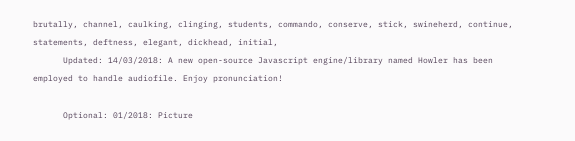brutally, channel, caulking, clinging, students, commando, conserve, stick, swineherd, continue, statements, deftness, elegant, dickhead, initial,
      Updated: 14/03/2018: A new open-source Javascript engine/library named Howler has been employed to handle audiofile. Enjoy pronunciation!

      Optional: 01/2018: Picture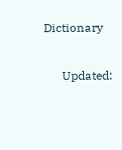Dictionary

      Updated: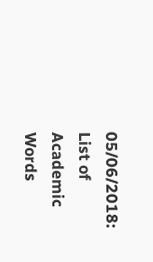05/06/2018: List of Academic Words